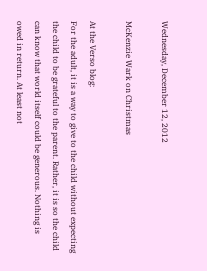Wednesday, December 12, 2012

McKenzie Wark on Christmas

At the Verso blog:
For the adult, it is a way to give to the child without expecting the child to be grateful to the parent. Rather, it is so the child can know that world itself could be generous. Nothing is owed in return. At least not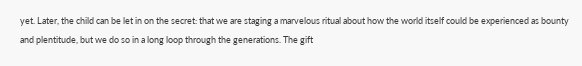yet. Later, the child can be let in on the secret: that we are staging a marvelous ritual about how the world itself could be experienced as bounty and plentitude, but we do so in a long loop through the generations. The gift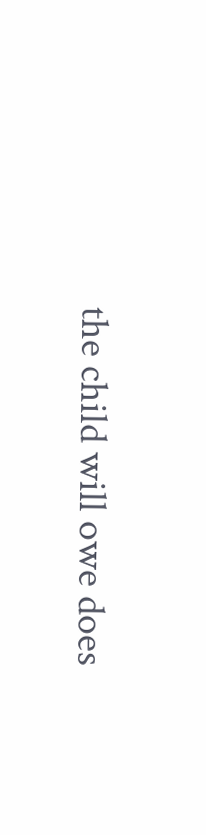the child will owe does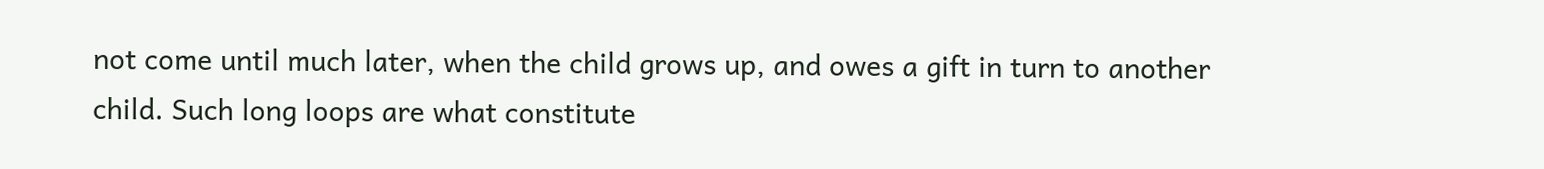not come until much later, when the child grows up, and owes a gift in turn to another child. Such long loops are what constitute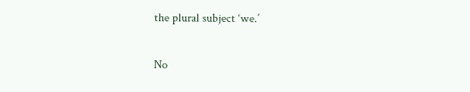the plural subject ‘we.’

No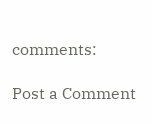comments:

Post a Comment